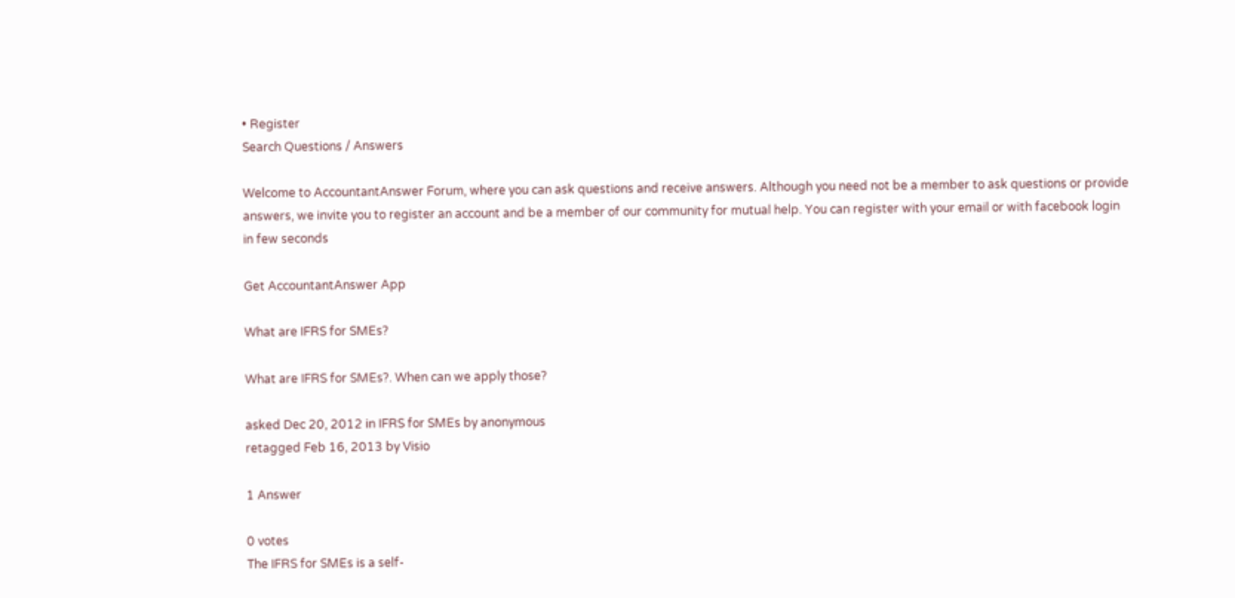• Register
Search Questions / Answers

Welcome to AccountantAnswer Forum, where you can ask questions and receive answers. Although you need not be a member to ask questions or provide answers, we invite you to register an account and be a member of our community for mutual help. You can register with your email or with facebook login in few seconds

Get AccountantAnswer App

What are IFRS for SMEs?

What are IFRS for SMEs?. When can we apply those?

asked Dec 20, 2012 in IFRS for SMEs by anonymous
retagged Feb 16, 2013 by Visio

1 Answer

0 votes
The IFRS for SMEs is a self-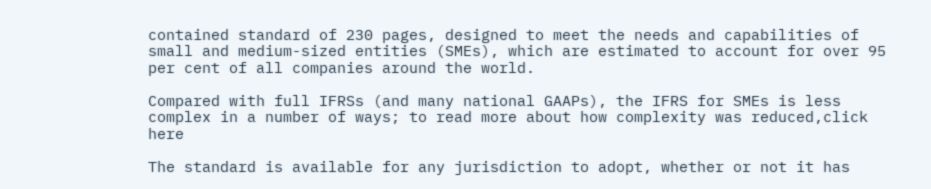contained standard of 230 pages, designed to meet the needs and capabilities of small and medium-sized entities (SMEs), which are estimated to account for over 95 per cent of all companies around the world.

Compared with full IFRSs (and many national GAAPs), the IFRS for SMEs is less complex in a number of ways; to read more about how complexity was reduced,click here

The standard is available for any jurisdiction to adopt, whether or not it has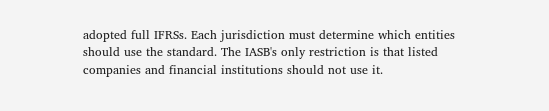adopted full IFRSs. Each jurisdiction must determine which entities should use the standard. The IASB's only restriction is that listed companies and financial institutions should not use it.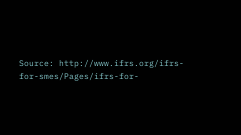Source: http://www.ifrs.org/ifrs-for-smes/Pages/ifrs-for-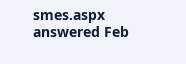smes.aspx
answered Feb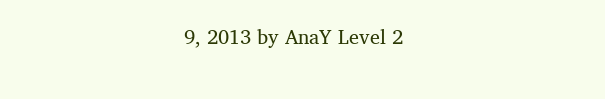9, 2013 by AnaY Level 2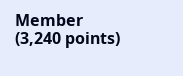Member (3,240 points)